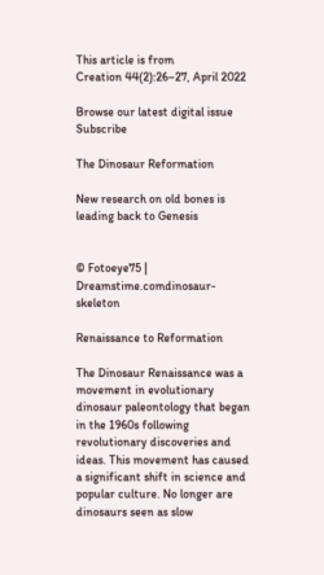This article is from
Creation 44(2):26–27, April 2022

Browse our latest digital issue Subscribe

The Dinosaur Reformation

New research on old bones is leading back to Genesis


© Fotoeye75 | Dreamstime.comdinosaur-skeleton

Renaissance to Reformation

The Dinosaur Renaissance was a movement in evolutionary dinosaur paleontology that began in the 1960s following revolutionary discoveries and ideas. This movement has caused a significant shift in science and popular culture. No longer are dinosaurs seen as slow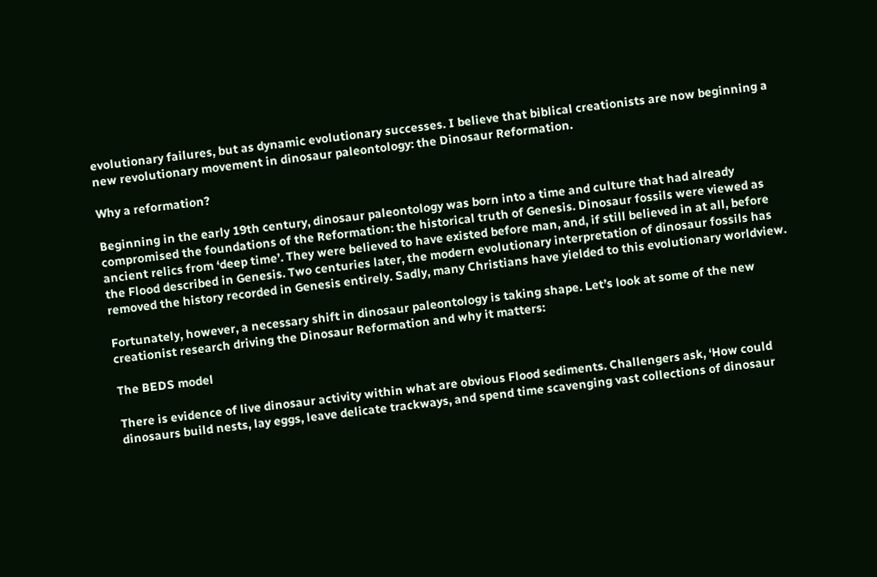evolutionary failures, but as dynamic evolutionary successes. I believe that biblical creationists are now beginning a new revolutionary movement in dinosaur paleontology: the Dinosaur Reformation.

Why a reformation?

Beginning in the early 19th century, dinosaur paleontology was born into a time and culture that had already compromised the foundations of the Reformation: the historical truth of Genesis. Dinosaur fossils were viewed as ancient relics from ‘deep time’. They were believed to have existed before man, and, if still believed in at all, before the Flood described in Genesis. Two centuries later, the modern evolutionary interpretation of dinosaur fossils has removed the history recorded in Genesis entirely. Sadly, many Christians have yielded to this evolutionary worldview.

Fortunately, however, a necessary shift in dinosaur paleontology is taking shape. Let’s look at some of the new creationist research driving the Dinosaur Reformation and why it matters:

The BEDS model

There is evidence of live dinosaur activity within what are obvious Flood sediments. Challengers ask, ‘How could dinosaurs build nests, lay eggs, leave delicate trackways, and spend time scavenging vast collections of dinosaur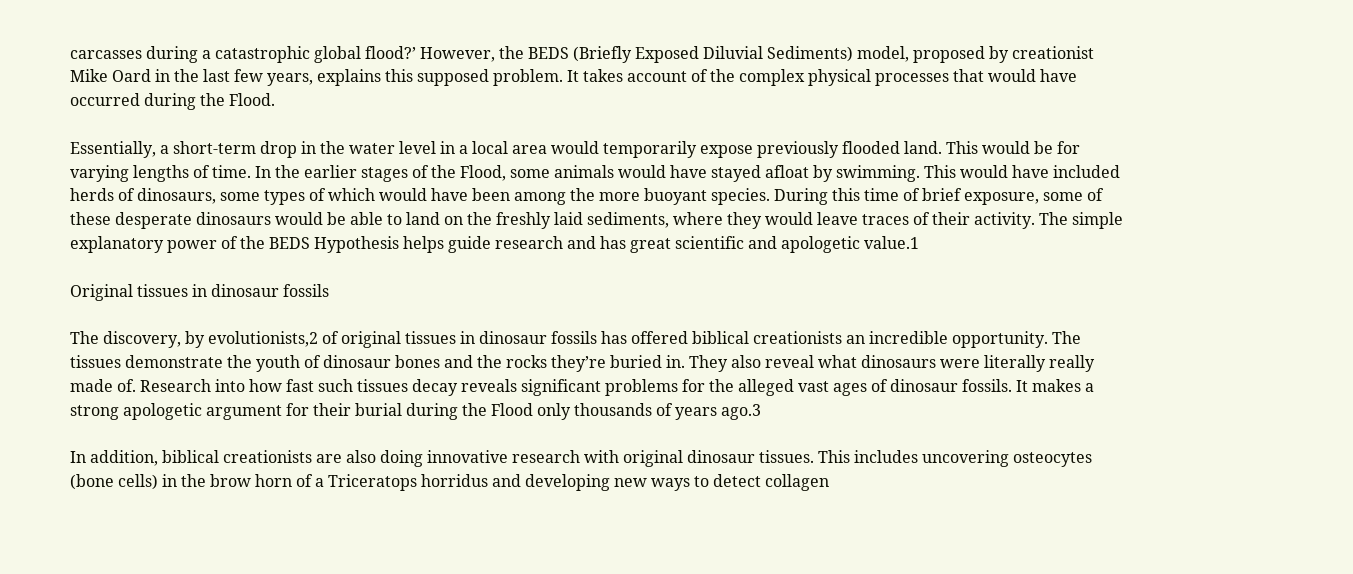carcasses during a catastrophic global flood?’ However, the BEDS (Briefly Exposed Diluvial Sediments) model, proposed by creationist Mike Oard in the last few years, explains this supposed problem. It takes account of the complex physical processes that would have occurred during the Flood.

Essentially, a short-term drop in the water level in a local area would temporarily expose previously flooded land. This would be for varying lengths of time. In the earlier stages of the Flood, some animals would have stayed afloat by swimming. This would have included herds of dinosaurs, some types of which would have been among the more buoyant species. During this time of brief exposure, some of these desperate dinosaurs would be able to land on the freshly laid sediments, where they would leave traces of their activity. The simple explanatory power of the BEDS Hypothesis helps guide research and has great scientific and apologetic value.1

Original tissues in dinosaur fossils

The discovery, by evolutionists,2 of original tissues in dinosaur fossils has offered biblical creationists an incredible opportunity. The tissues demonstrate the youth of dinosaur bones and the rocks they’re buried in. They also reveal what dinosaurs were literally really made of. Research into how fast such tissues decay reveals significant problems for the alleged vast ages of dinosaur fossils. It makes a strong apologetic argument for their burial during the Flood only thousands of years ago.3

In addition, biblical creationists are also doing innovative research with original dinosaur tissues. This includes uncovering osteocytes (bone cells) in the brow horn of a Triceratops horridus and developing new ways to detect collagen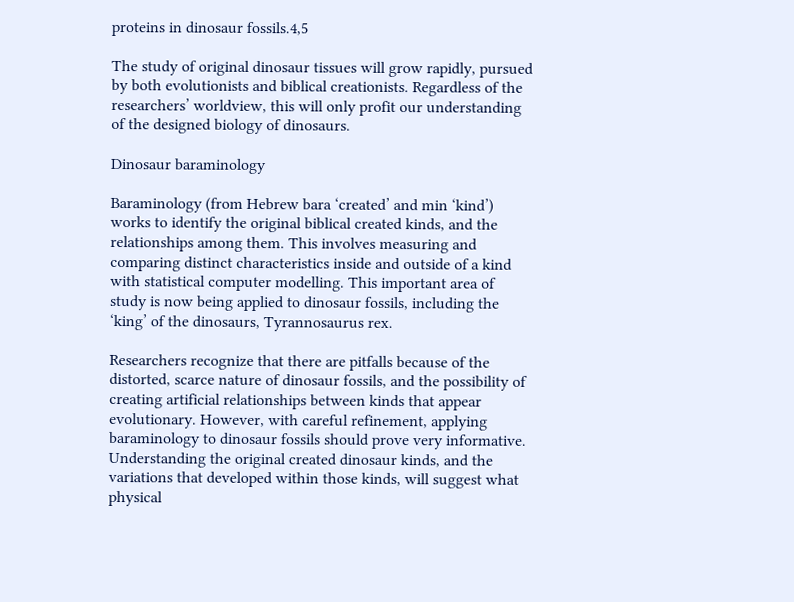proteins in dinosaur fossils.4,5

The study of original dinosaur tissues will grow rapidly, pursued by both evolutionists and biblical creationists. Regardless of the researchers’ worldview, this will only profit our understanding of the designed biology of dinosaurs.

Dinosaur baraminology

Baraminology (from Hebrew bara ‘created’ and min ‘kind’) works to identify the original biblical created kinds, and the relationships among them. This involves measuring and comparing distinct characteristics inside and outside of a kind with statistical computer modelling. This important area of study is now being applied to dinosaur fossils, including the ‘king’ of the dinosaurs, Tyrannosaurus rex.

Researchers recognize that there are pitfalls because of the distorted, scarce nature of dinosaur fossils, and the possibility of creating artificial relationships between kinds that appear evolutionary. However, with careful refinement, applying baraminology to dinosaur fossils should prove very informative. Understanding the original created dinosaur kinds, and the variations that developed within those kinds, will suggest what physical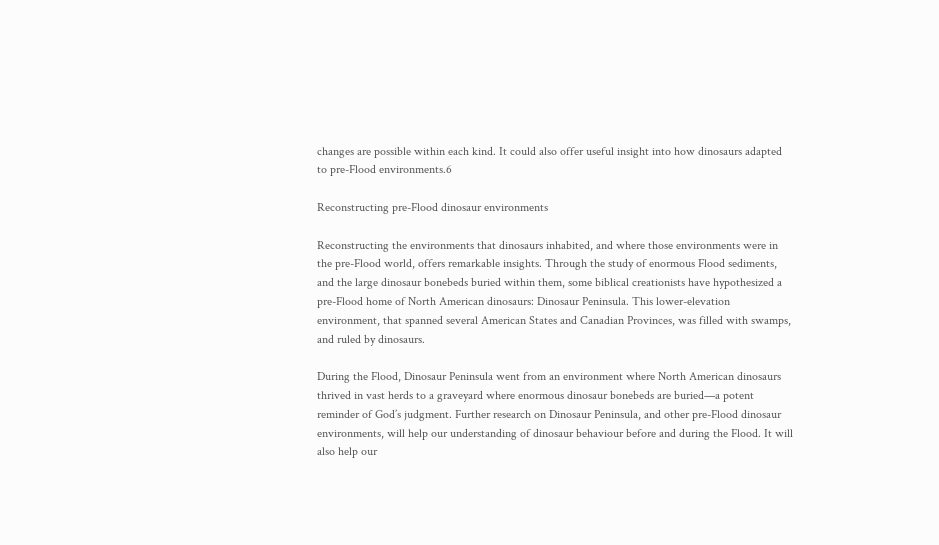changes are possible within each kind. It could also offer useful insight into how dinosaurs adapted to pre-Flood environments.6

Reconstructing pre-Flood dinosaur environments

Reconstructing the environments that dinosaurs inhabited, and where those environments were in the pre-Flood world, offers remarkable insights. Through the study of enormous Flood sediments, and the large dinosaur bonebeds buried within them, some biblical creationists have hypothesized a pre-Flood home of North American dinosaurs: Dinosaur Peninsula. This lower-elevation environment, that spanned several American States and Canadian Provinces, was filled with swamps, and ruled by dinosaurs.

During the Flood, Dinosaur Peninsula went from an environment where North American dinosaurs thrived in vast herds to a graveyard where enormous dinosaur bonebeds are buried—a potent reminder of God’s judgment. Further research on Dinosaur Peninsula, and other pre-Flood dinosaur environments, will help our understanding of dinosaur behaviour before and during the Flood. It will also help our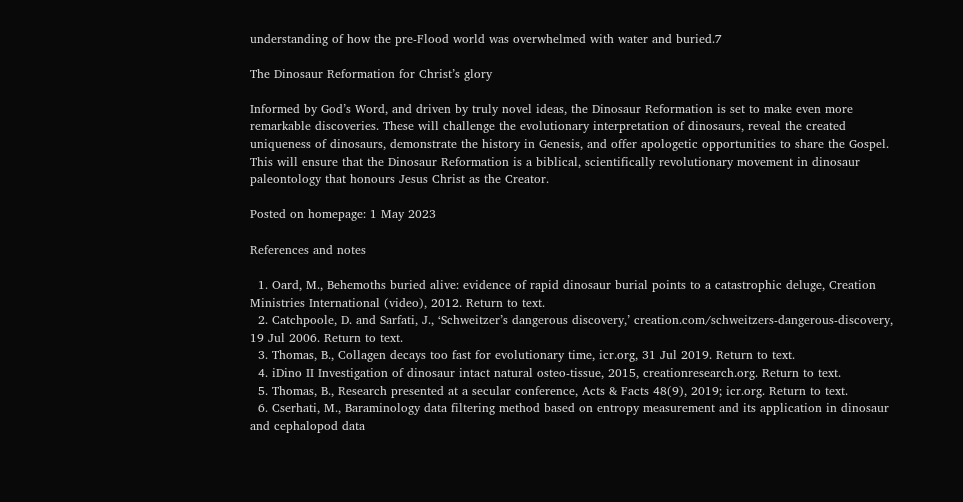understanding of how the pre-Flood world was overwhelmed with water and buried.7

The Dinosaur Reformation for Christ’s glory

Informed by God’s Word, and driven by truly novel ideas, the Dinosaur Reformation is set to make even more remarkable discoveries. These will challenge the evolutionary interpretation of dinosaurs, reveal the created uniqueness of dinosaurs, demonstrate the history in Genesis, and offer apologetic opportunities to share the Gospel. This will ensure that the Dinosaur Reformation is a biblical, scientifically revolutionary movement in dinosaur paleontology that honours Jesus Christ as the Creator.

Posted on homepage: 1 May 2023

References and notes

  1. Oard, M., Behemoths buried alive: evidence of rapid dinosaur burial points to a catastrophic deluge, Creation Ministries International (video), 2012. Return to text.
  2. Catchpoole, D. and Sarfati, J., ‘Schweitzer’s dangerous discovery,’ creation.com/schweitzers-dangerous-discovery, 19 Jul 2006. Return to text.
  3. Thomas, B., Collagen decays too fast for evolutionary time, icr.org, 31 Jul 2019. Return to text.
  4. iDino II Investigation of dinosaur intact natural osteo-tissue, 2015, creationresearch.org. Return to text.
  5. Thomas, B., Research presented at a secular conference, Acts & Facts 48(9), 2019; icr.org. Return to text.
  6. Cserhati, M., Baraminology data filtering method based on entropy measurement and its application in dinosaur and cephalopod data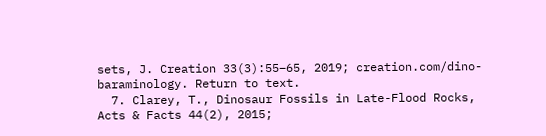sets, J. Creation 33(3):55–65, 2019; creation.com/dino-baraminology. Return to text.
  7. Clarey, T., Dinosaur Fossils in Late-Flood Rocks, Acts & Facts 44(2), 2015;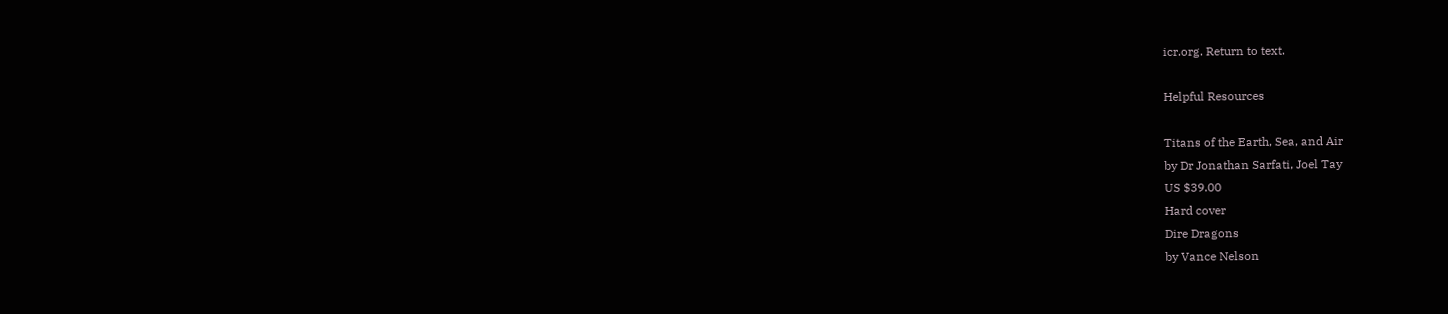icr.org. Return to text.

Helpful Resources

Titans of the Earth, Sea, and Air
by Dr Jonathan Sarfati, Joel Tay
US $39.00
Hard cover
Dire Dragons
by Vance Nelson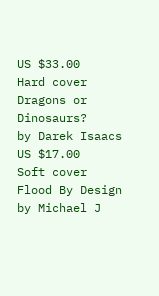US $33.00
Hard cover
Dragons or Dinosaurs?
by Darek Isaacs
US $17.00
Soft cover
Flood By Design
by Michael J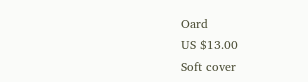Oard
US $13.00
Soft cover